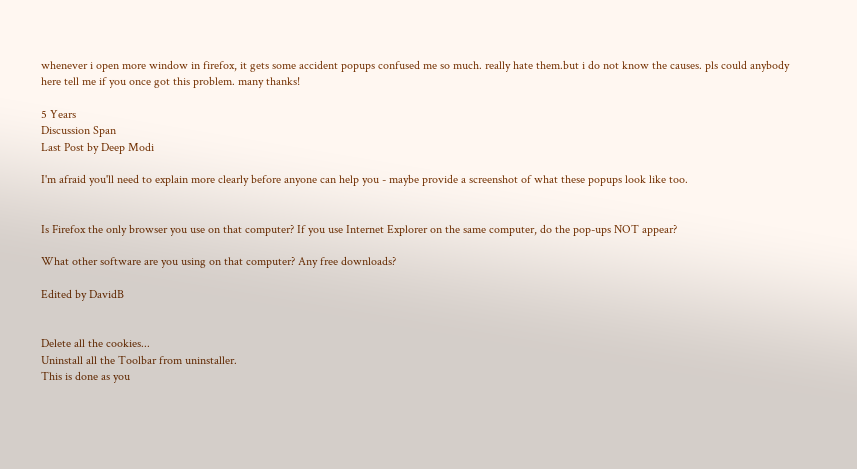whenever i open more window in firefox, it gets some accident popups confused me so much. really hate them.but i do not know the causes. pls could anybody here tell me if you once got this problem. many thanks!

5 Years
Discussion Span
Last Post by Deep Modi

I'm afraid you'll need to explain more clearly before anyone can help you - maybe provide a screenshot of what these popups look like too.


Is Firefox the only browser you use on that computer? If you use Internet Explorer on the same computer, do the pop-ups NOT appear?

What other software are you using on that computer? Any free downloads?

Edited by DavidB


Delete all the cookies...
Uninstall all the Toolbar from uninstaller.
This is done as you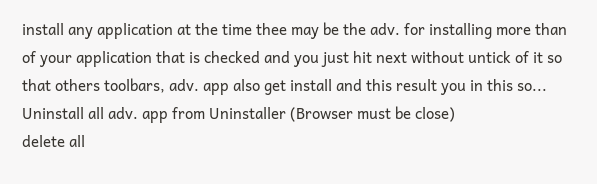install any application at the time thee may be the adv. for installing more than of your application that is checked and you just hit next without untick of it so that others toolbars, adv. app also get install and this result you in this so...
Uninstall all adv. app from Uninstaller (Browser must be close)
delete all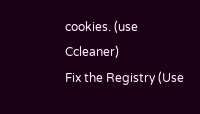cookies. (use Ccleaner)
Fix the Registry (Use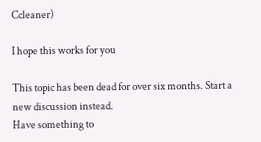Ccleaner)

I hope this works for you

This topic has been dead for over six months. Start a new discussion instead.
Have something to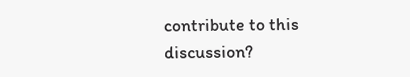contribute to this discussion?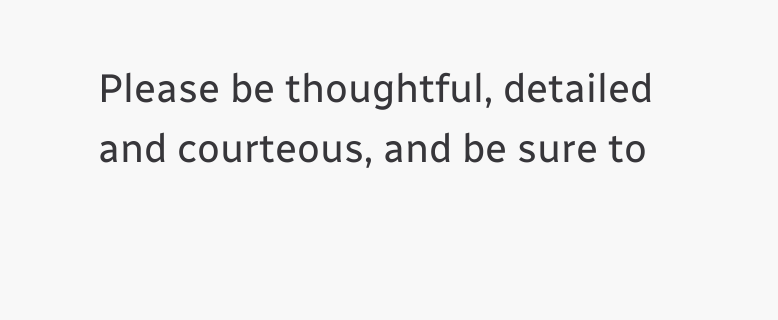Please be thoughtful, detailed and courteous, and be sure to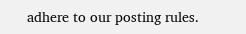adhere to our posting rules.